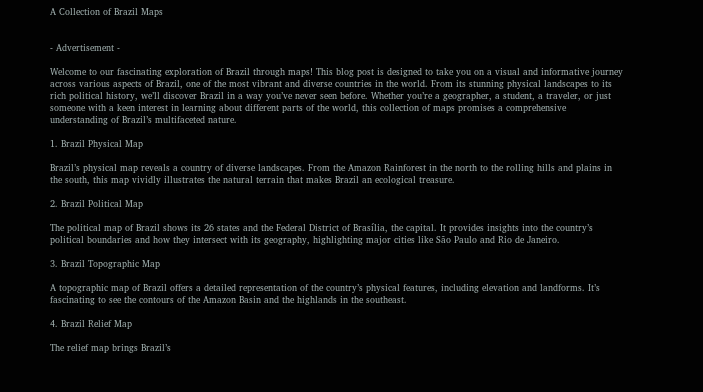A Collection of Brazil Maps


- Advertisement -

Welcome to our fascinating exploration of Brazil through maps! This blog post is designed to take you on a visual and informative journey across various aspects of Brazil, one of the most vibrant and diverse countries in the world. From its stunning physical landscapes to its rich political history, we’ll discover Brazil in a way you’ve never seen before. Whether you’re a geographer, a student, a traveler, or just someone with a keen interest in learning about different parts of the world, this collection of maps promises a comprehensive understanding of Brazil’s multifaceted nature.

1. Brazil Physical Map

Brazil’s physical map reveals a country of diverse landscapes. From the Amazon Rainforest in the north to the rolling hills and plains in the south, this map vividly illustrates the natural terrain that makes Brazil an ecological treasure.

2. Brazil Political Map

The political map of Brazil shows its 26 states and the Federal District of Brasília, the capital. It provides insights into the country’s political boundaries and how they intersect with its geography, highlighting major cities like São Paulo and Rio de Janeiro.

3. Brazil Topographic Map

A topographic map of Brazil offers a detailed representation of the country’s physical features, including elevation and landforms. It’s fascinating to see the contours of the Amazon Basin and the highlands in the southeast.

4. Brazil Relief Map

The relief map brings Brazil’s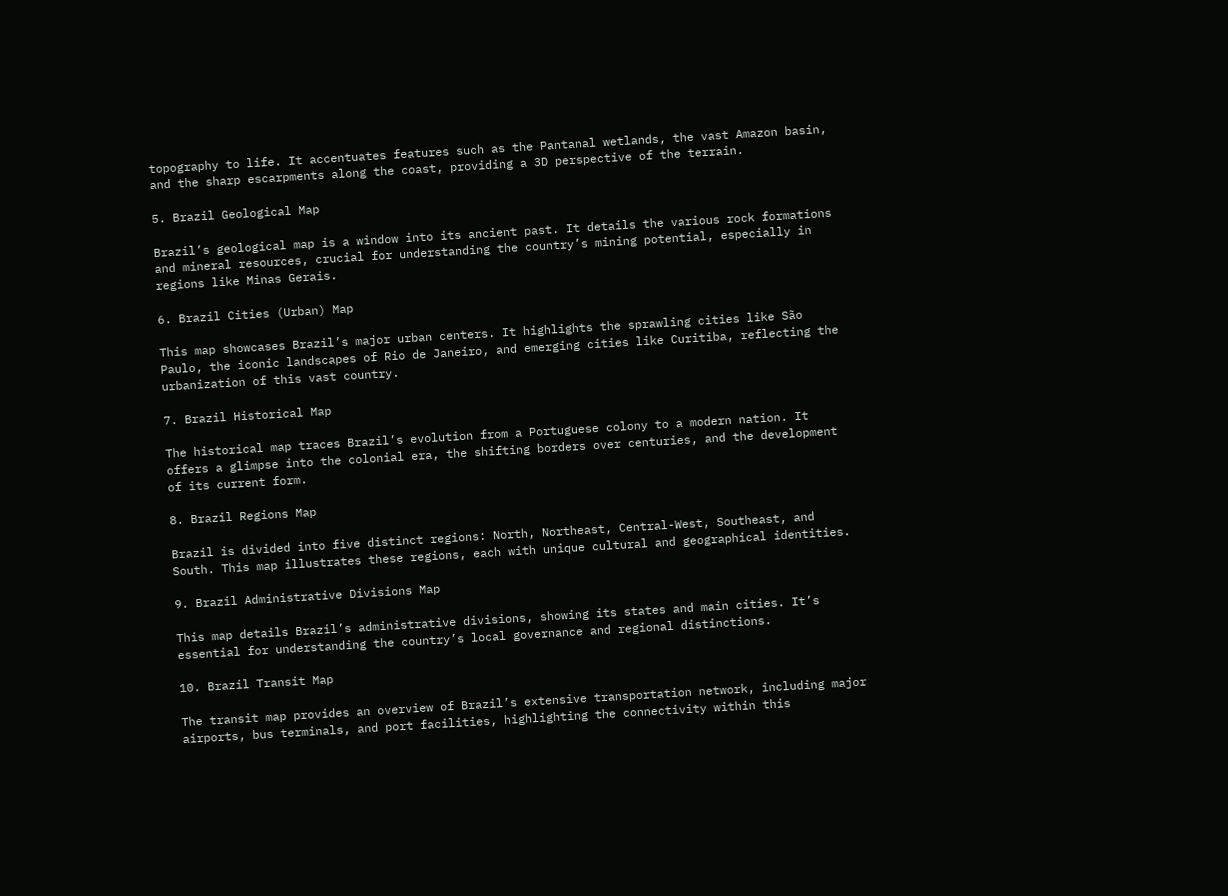topography to life. It accentuates features such as the Pantanal wetlands, the vast Amazon basin, and the sharp escarpments along the coast, providing a 3D perspective of the terrain.

5. Brazil Geological Map

Brazil’s geological map is a window into its ancient past. It details the various rock formations and mineral resources, crucial for understanding the country’s mining potential, especially in regions like Minas Gerais.

6. Brazil Cities (Urban) Map

This map showcases Brazil’s major urban centers. It highlights the sprawling cities like São Paulo, the iconic landscapes of Rio de Janeiro, and emerging cities like Curitiba, reflecting the urbanization of this vast country.

7. Brazil Historical Map

The historical map traces Brazil’s evolution from a Portuguese colony to a modern nation. It offers a glimpse into the colonial era, the shifting borders over centuries, and the development of its current form.

8. Brazil Regions Map

Brazil is divided into five distinct regions: North, Northeast, Central-West, Southeast, and South. This map illustrates these regions, each with unique cultural and geographical identities.

9. Brazil Administrative Divisions Map

This map details Brazil’s administrative divisions, showing its states and main cities. It’s essential for understanding the country’s local governance and regional distinctions.

10. Brazil Transit Map

The transit map provides an overview of Brazil’s extensive transportation network, including major airports, bus terminals, and port facilities, highlighting the connectivity within this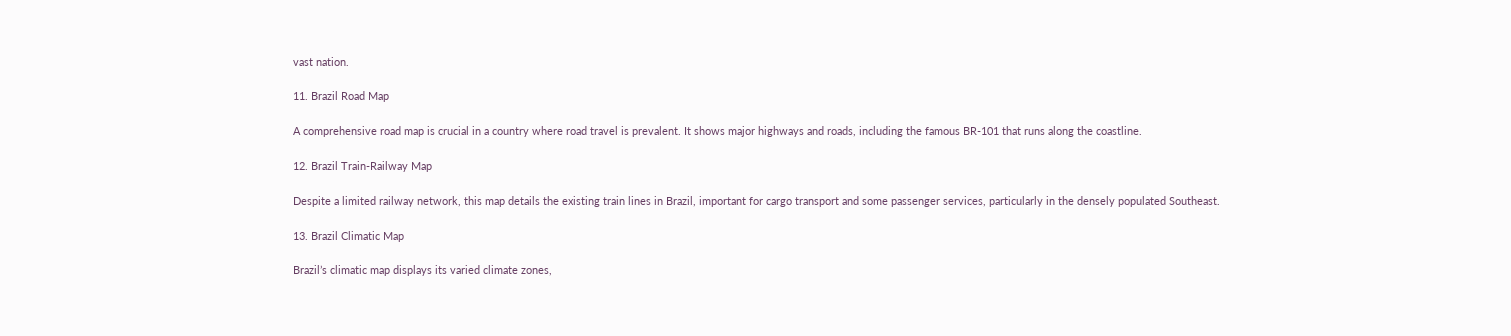vast nation.

11. Brazil Road Map

A comprehensive road map is crucial in a country where road travel is prevalent. It shows major highways and roads, including the famous BR-101 that runs along the coastline.

12. Brazil Train-Railway Map

Despite a limited railway network, this map details the existing train lines in Brazil, important for cargo transport and some passenger services, particularly in the densely populated Southeast.

13. Brazil Climatic Map

Brazil’s climatic map displays its varied climate zones,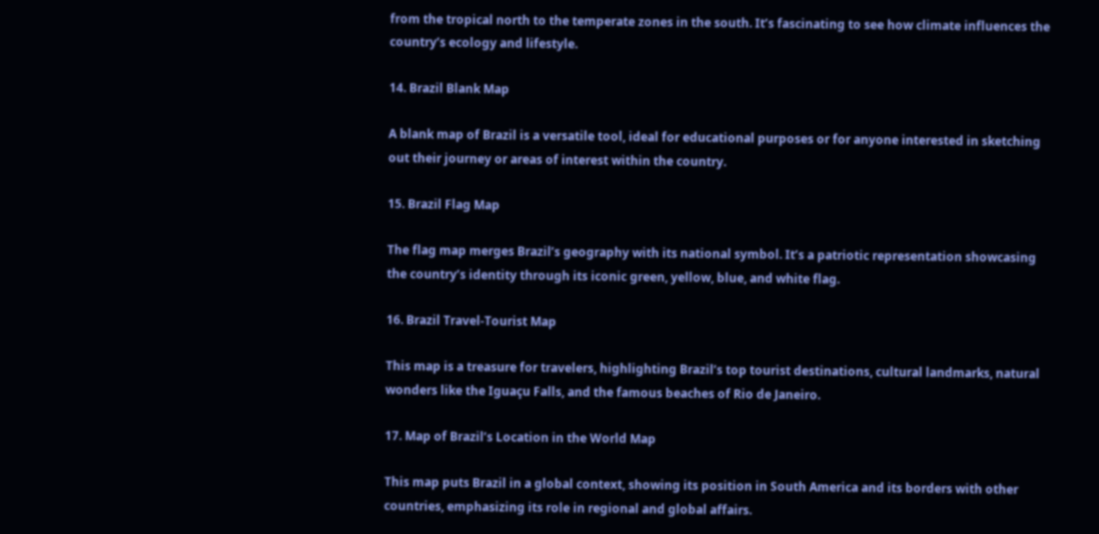from the tropical north to the temperate zones in the south. It’s fascinating to see how climate influences the country’s ecology and lifestyle.

14. Brazil Blank Map

A blank map of Brazil is a versatile tool, ideal for educational purposes or for anyone interested in sketching out their journey or areas of interest within the country.

15. Brazil Flag Map

The flag map merges Brazil’s geography with its national symbol. It’s a patriotic representation showcasing the country’s identity through its iconic green, yellow, blue, and white flag.

16. Brazil Travel-Tourist Map

This map is a treasure for travelers, highlighting Brazil’s top tourist destinations, cultural landmarks, natural wonders like the Iguaçu Falls, and the famous beaches of Rio de Janeiro.

17. Map of Brazil’s Location in the World Map

This map puts Brazil in a global context, showing its position in South America and its borders with other countries, emphasizing its role in regional and global affairs.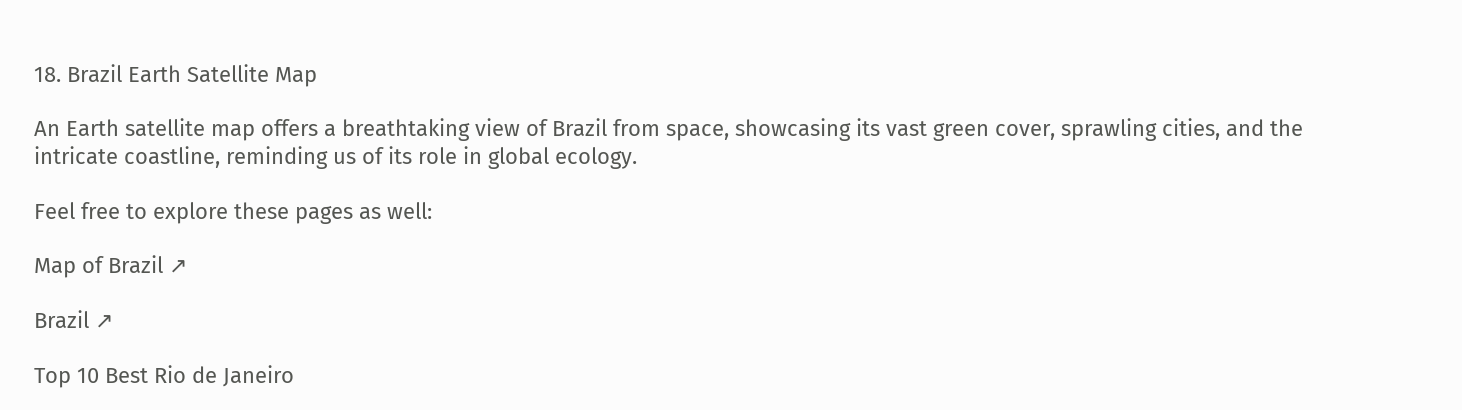18. Brazil Earth Satellite Map

An Earth satellite map offers a breathtaking view of Brazil from space, showcasing its vast green cover, sprawling cities, and the intricate coastline, reminding us of its role in global ecology.

Feel free to explore these pages as well:

Map of Brazil ↗

Brazil ↗

Top 10 Best Rio de Janeiro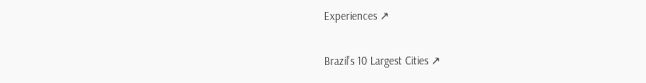Experiences ↗

Brazil’s 10 Largest Cities ↗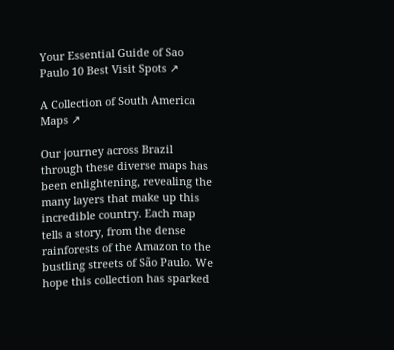Your Essential Guide of Sao Paulo 10 Best Visit Spots ↗

A Collection of South America Maps ↗

Our journey across Brazil through these diverse maps has been enlightening, revealing the many layers that make up this incredible country. Each map tells a story, from the dense rainforests of the Amazon to the bustling streets of São Paulo. We hope this collection has sparked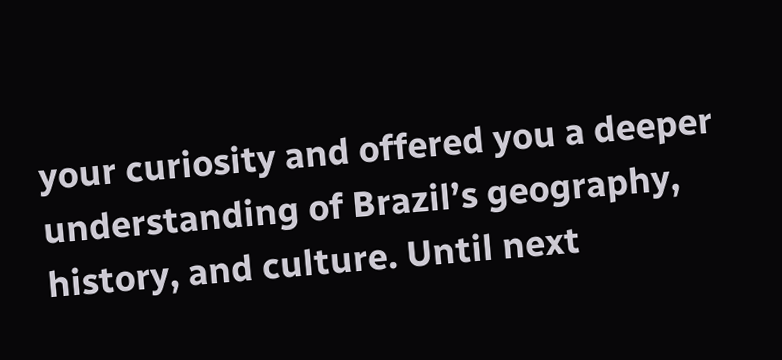your curiosity and offered you a deeper understanding of Brazil’s geography, history, and culture. Until next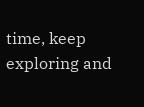time, keep exploring and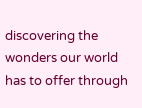discovering the wonders our world has to offer through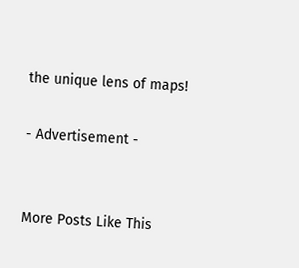the unique lens of maps!

- Advertisement -


More Posts Like This